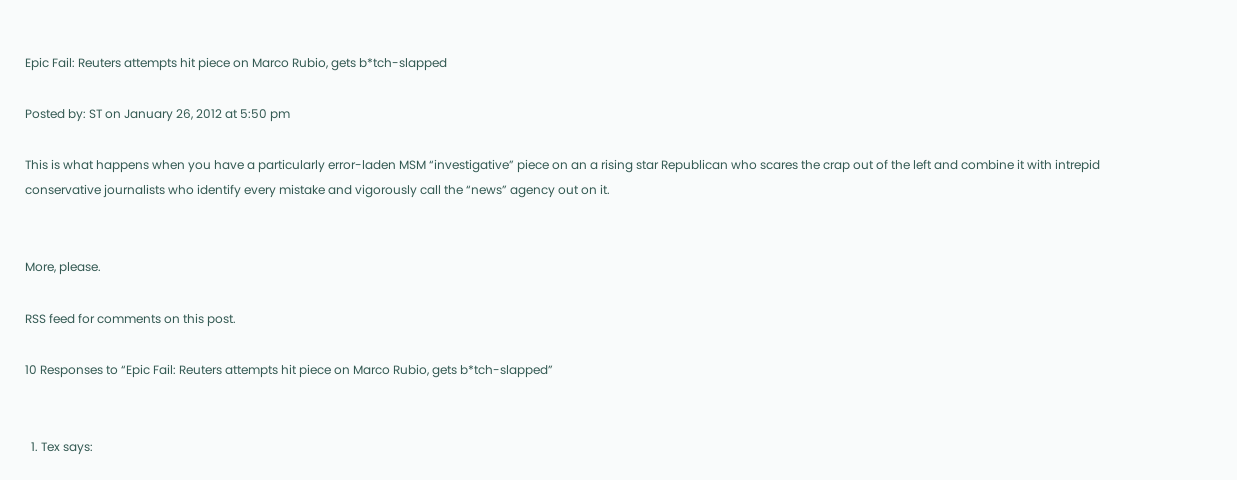Epic Fail: Reuters attempts hit piece on Marco Rubio, gets b*tch-slapped

Posted by: ST on January 26, 2012 at 5:50 pm

This is what happens when you have a particularly error-laden MSM “investigative” piece on an a rising star Republican who scares the crap out of the left and combine it with intrepid conservative journalists who identify every mistake and vigorously call the “news” agency out on it.


More, please.

RSS feed for comments on this post.

10 Responses to “Epic Fail: Reuters attempts hit piece on Marco Rubio, gets b*tch-slapped”


  1. Tex says: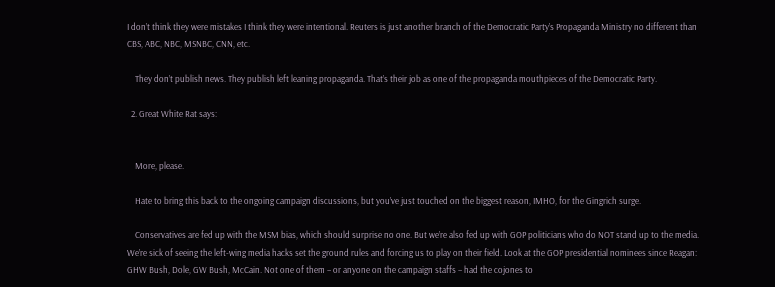I don’t think they were mistakes I think they were intentional. Reuters is just another branch of the Democratic Party’s Propaganda Ministry no different than CBS, ABC, NBC, MSNBC, CNN, etc.

    They don’t publish news. They publish left leaning propaganda. That’s their job as one of the propaganda mouthpieces of the Democratic Party.

  2. Great White Rat says:


    More, please.

    Hate to bring this back to the ongoing campaign discussions, but you’ve just touched on the biggest reason, IMHO, for the Gingrich surge.

    Conservatives are fed up with the MSM bias, which should surprise no one. But we’re also fed up with GOP politicians who do NOT stand up to the media. We’re sick of seeing the left-wing media hacks set the ground rules and forcing us to play on their field. Look at the GOP presidential nominees since Reagan: GHW Bush, Dole, GW Bush, McCain. Not one of them – or anyone on the campaign staffs – had the cojones to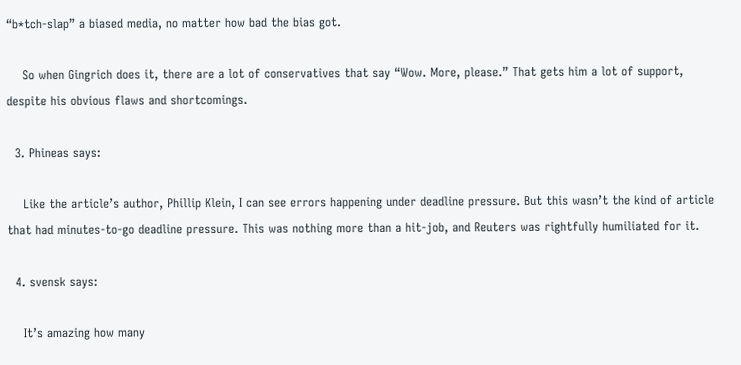“b*tch-slap” a biased media, no matter how bad the bias got.

    So when Gingrich does it, there are a lot of conservatives that say “Wow. More, please.” That gets him a lot of support, despite his obvious flaws and shortcomings.

  3. Phineas says:

    Like the article’s author, Phillip Klein, I can see errors happening under deadline pressure. But this wasn’t the kind of article that had minutes-to-go deadline pressure. This was nothing more than a hit-job, and Reuters was rightfully humiliated for it.

  4. svensk says:

    It’s amazing how many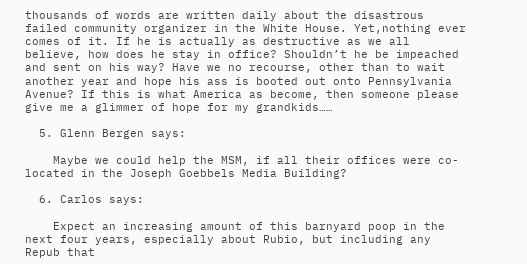thousands of words are written daily about the disastrous failed community organizer in the White House. Yet,nothing ever comes of it. If he is actually as destructive as we all believe, how does he stay in office? Shouldn’t he be impeached and sent on his way? Have we no recourse, other than to wait another year and hope his ass is booted out onto Pennsylvania Avenue? If this is what America as become, then someone please give me a glimmer of hope for my grandkids……

  5. Glenn Bergen says:

    Maybe we could help the MSM, if all their offices were co-located in the Joseph Goebbels Media Building?

  6. Carlos says:

    Expect an increasing amount of this barnyard poop in the next four years, especially about Rubio, but including any Repub that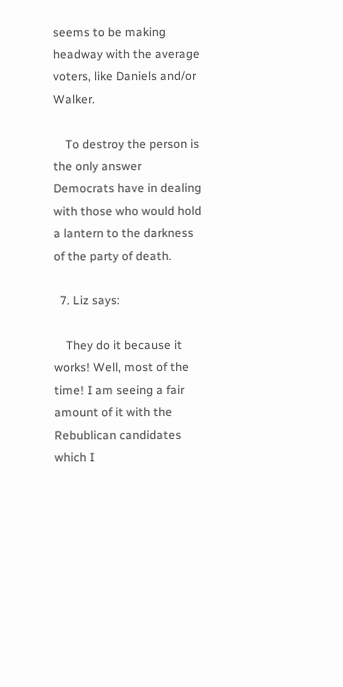seems to be making headway with the average voters, like Daniels and/or Walker.

    To destroy the person is the only answer Democrats have in dealing with those who would hold a lantern to the darkness of the party of death.

  7. Liz says:

    They do it because it works! Well, most of the time! I am seeing a fair amount of it with the Rebublican candidates which I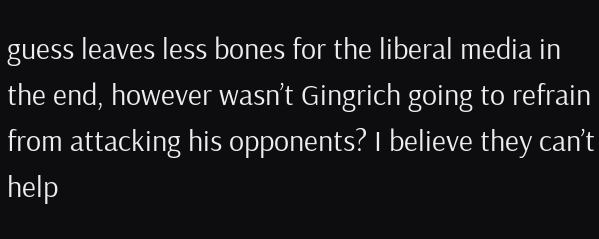guess leaves less bones for the liberal media in the end, however wasn’t Gingrich going to refrain from attacking his opponents? I believe they can’t help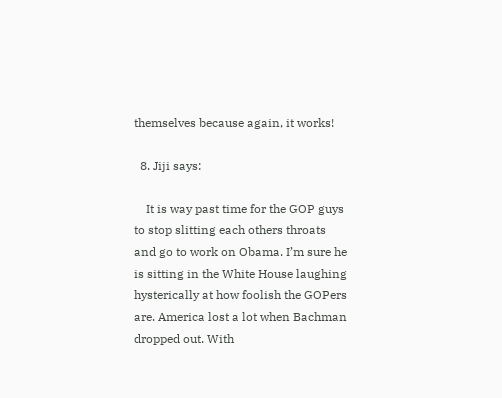themselves because again, it works!

  8. Jiji says:

    It is way past time for the GOP guys to stop slitting each others throats and go to work on Obama. I’m sure he is sitting in the White House laughing hysterically at how foolish the GOPers are. America lost a lot when Bachman dropped out. With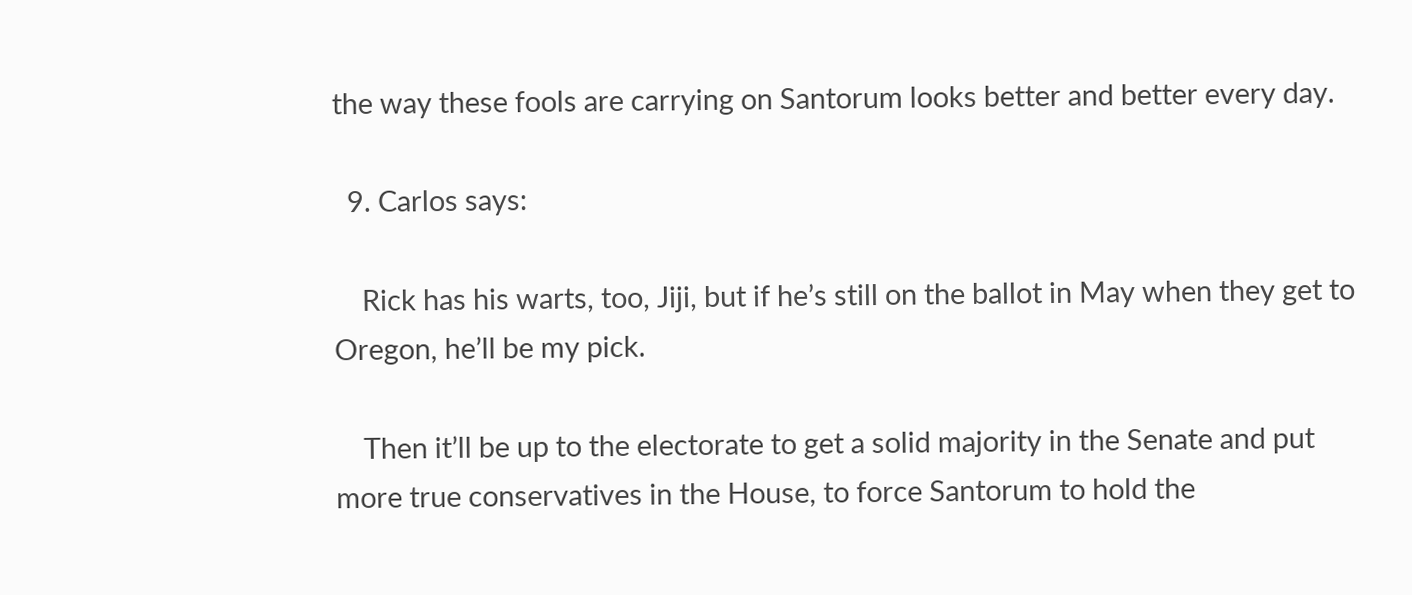the way these fools are carrying on Santorum looks better and better every day.

  9. Carlos says:

    Rick has his warts, too, Jiji, but if he’s still on the ballot in May when they get to Oregon, he’ll be my pick.

    Then it’ll be up to the electorate to get a solid majority in the Senate and put more true conservatives in the House, to force Santorum to hold the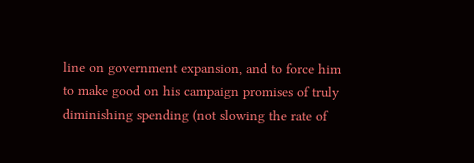line on government expansion, and to force him to make good on his campaign promises of truly diminishing spending (not slowing the rate of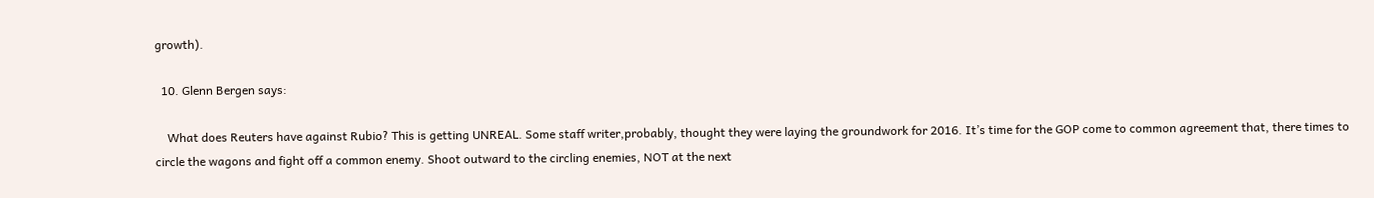growth).

  10. Glenn Bergen says:

    What does Reuters have against Rubio? This is getting UNREAL. Some staff writer,probably, thought they were laying the groundwork for 2016. It’s time for the GOP come to common agreement that, there times to circle the wagons and fight off a common enemy. Shoot outward to the circling enemies, NOT at the next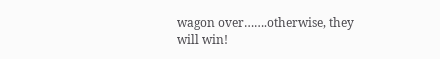wagon over…….otherwise, they will win!